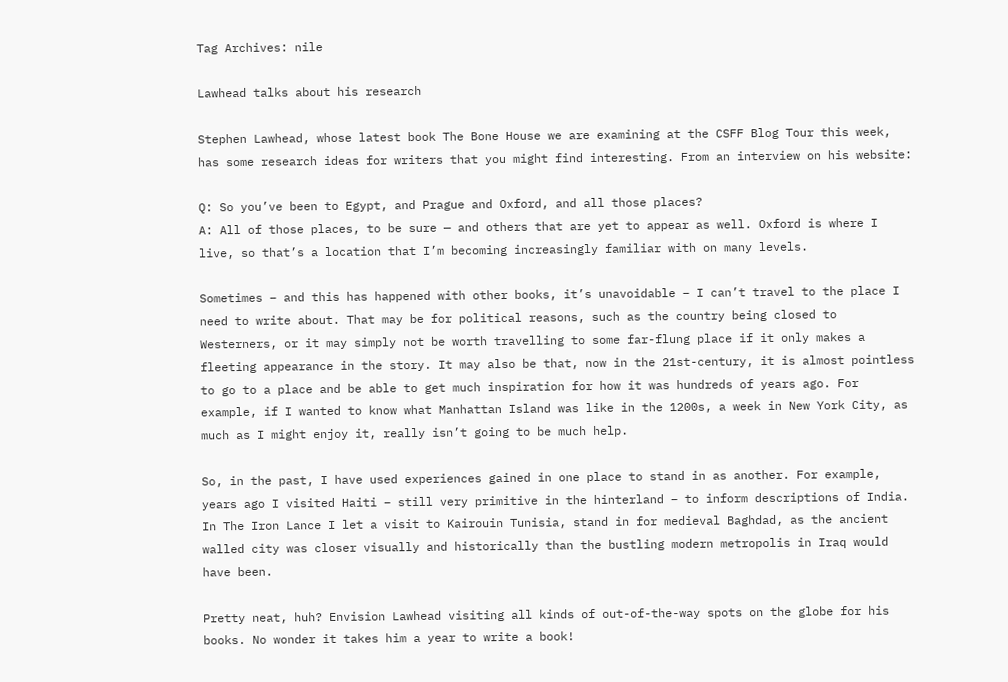Tag Archives: nile

Lawhead talks about his research

Stephen Lawhead, whose latest book The Bone House we are examining at the CSFF Blog Tour this week, has some research ideas for writers that you might find interesting. From an interview on his website:

Q: So you’ve been to Egypt, and Prague and Oxford, and all those places?
A: All of those places, to be sure — and others that are yet to appear as well. Oxford is where I live, so that’s a location that I’m becoming increasingly familiar with on many levels.

Sometimes – and this has happened with other books, it’s unavoidable – I can’t travel to the place I need to write about. That may be for political reasons, such as the country being closed to Westerners, or it may simply not be worth travelling to some far-flung place if it only makes a fleeting appearance in the story. It may also be that, now in the 21st-century, it is almost pointless to go to a place and be able to get much inspiration for how it was hundreds of years ago. For example, if I wanted to know what Manhattan Island was like in the 1200s, a week in New York City, as much as I might enjoy it, really isn’t going to be much help.

So, in the past, I have used experiences gained in one place to stand in as another. For example, years ago I visited Haiti – still very primitive in the hinterland – to inform descriptions of India. In The Iron Lance I let a visit to Kairouin Tunisia, stand in for medieval Baghdad, as the ancient walled city was closer visually and historically than the bustling modern metropolis in Iraq would have been.

Pretty neat, huh? Envision Lawhead visiting all kinds of out-of-the-way spots on the globe for his books. No wonder it takes him a year to write a book!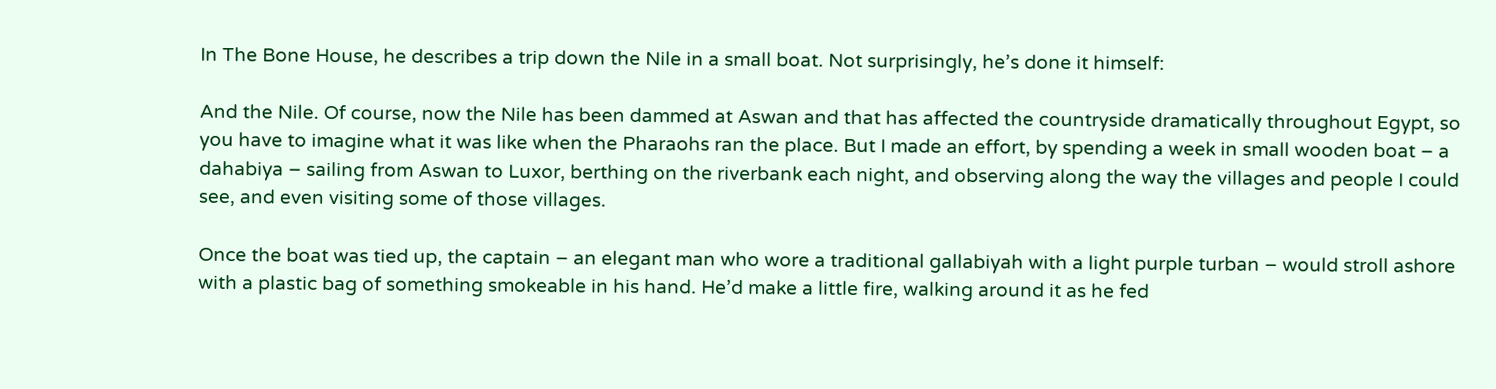In The Bone House, he describes a trip down the Nile in a small boat. Not surprisingly, he’s done it himself:

And the Nile. Of course, now the Nile has been dammed at Aswan and that has affected the countryside dramatically throughout Egypt, so you have to imagine what it was like when the Pharaohs ran the place. But I made an effort, by spending a week in small wooden boat – a dahabiya – sailing from Aswan to Luxor, berthing on the riverbank each night, and observing along the way the villages and people I could see, and even visiting some of those villages.

Once the boat was tied up, the captain – an elegant man who wore a traditional gallabiyah with a light purple turban – would stroll ashore with a plastic bag of something smokeable in his hand. He’d make a little fire, walking around it as he fed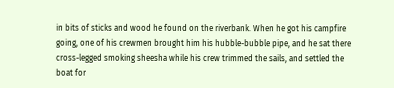in bits of sticks and wood he found on the riverbank. When he got his campfire going, one of his crewmen brought him his hubble-bubble pipe, and he sat there cross-legged smoking sheesha while his crew trimmed the sails, and settled the boat for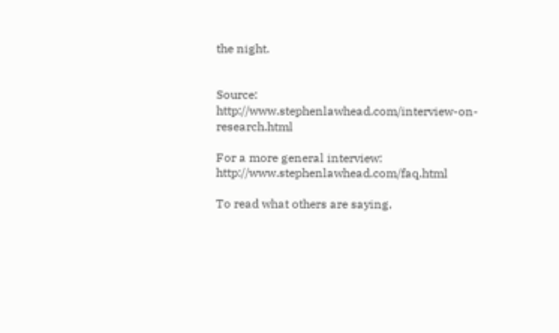the night.


Source: http://www.stephenlawhead.com/interview-on-research.html

For a more general interview: http://www.stephenlawhead.com/faq.html

To read what others are saying,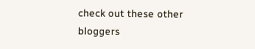check out these other bloggers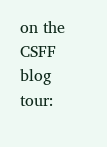on the CSFF blog tour: